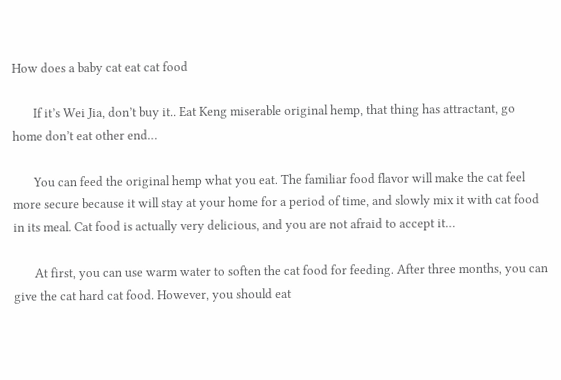How does a baby cat eat cat food

       If it’s Wei Jia, don’t buy it.. Eat Keng miserable original hemp, that thing has attractant, go home don’t eat other end…

       You can feed the original hemp what you eat. The familiar food flavor will make the cat feel more secure because it will stay at your home for a period of time, and slowly mix it with cat food in its meal. Cat food is actually very delicious, and you are not afraid to accept it…

       At first, you can use warm water to soften the cat food for feeding. After three months, you can give the cat hard cat food. However, you should eat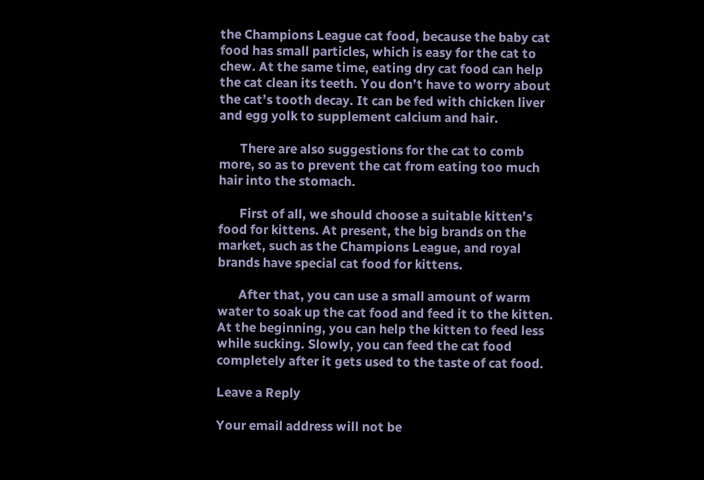the Champions League cat food, because the baby cat food has small particles, which is easy for the cat to chew. At the same time, eating dry cat food can help the cat clean its teeth. You don’t have to worry about the cat’s tooth decay. It can be fed with chicken liver and egg yolk to supplement calcium and hair.

       There are also suggestions for the cat to comb more, so as to prevent the cat from eating too much hair into the stomach.

       First of all, we should choose a suitable kitten’s food for kittens. At present, the big brands on the market, such as the Champions League, and royal brands have special cat food for kittens.

       After that, you can use a small amount of warm water to soak up the cat food and feed it to the kitten. At the beginning, you can help the kitten to feed less while sucking. Slowly, you can feed the cat food completely after it gets used to the taste of cat food.

Leave a Reply

Your email address will not be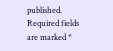published. Required fields are marked *